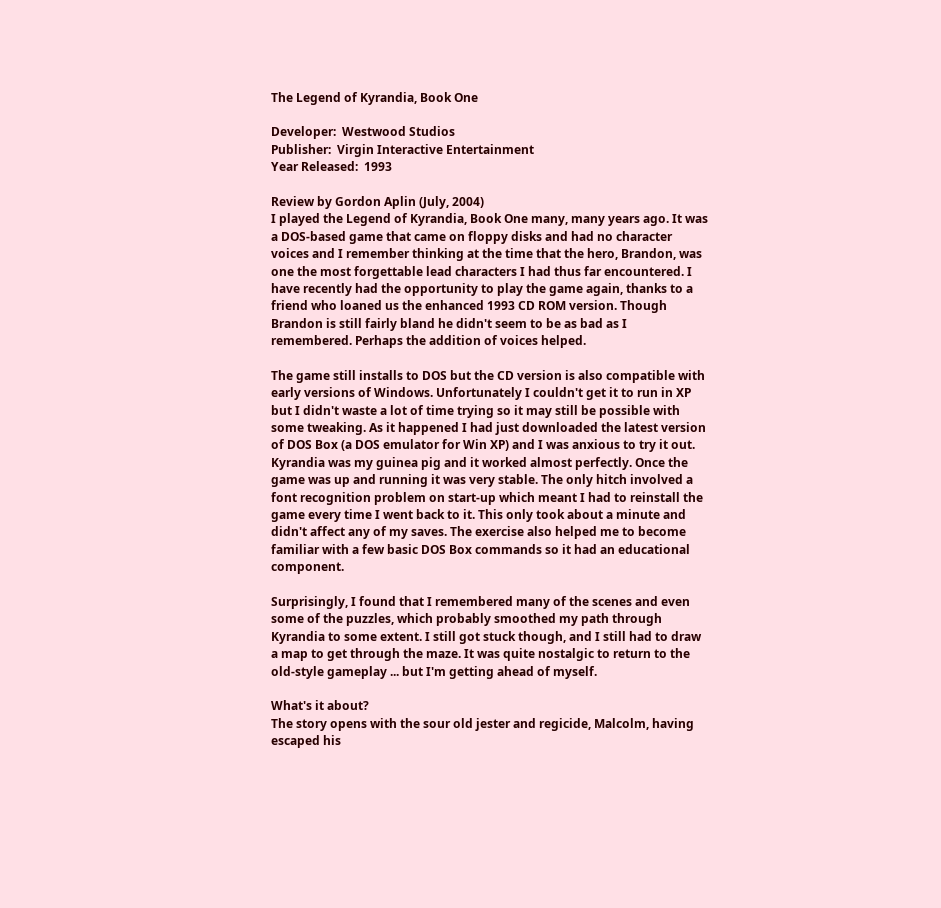The Legend of Kyrandia, Book One

Developer:  Westwood Studios
Publisher:  Virgin Interactive Entertainment
Year Released:  1993

Review by Gordon Aplin (July, 2004)
I played the Legend of Kyrandia, Book One many, many years ago. It was a DOS-based game that came on floppy disks and had no character voices and I remember thinking at the time that the hero, Brandon, was one the most forgettable lead characters I had thus far encountered. I have recently had the opportunity to play the game again, thanks to a friend who loaned us the enhanced 1993 CD ROM version. Though Brandon is still fairly bland he didn't seem to be as bad as I remembered. Perhaps the addition of voices helped.

The game still installs to DOS but the CD version is also compatible with early versions of Windows. Unfortunately I couldn't get it to run in XP but I didn't waste a lot of time trying so it may still be possible with some tweaking. As it happened I had just downloaded the latest version of DOS Box (a DOS emulator for Win XP) and I was anxious to try it out. Kyrandia was my guinea pig and it worked almost perfectly. Once the game was up and running it was very stable. The only hitch involved a font recognition problem on start-up which meant I had to reinstall the game every time I went back to it. This only took about a minute and didn't affect any of my saves. The exercise also helped me to become familiar with a few basic DOS Box commands so it had an educational component.

Surprisingly, I found that I remembered many of the scenes and even some of the puzzles, which probably smoothed my path through Kyrandia to some extent. I still got stuck though, and I still had to draw a map to get through the maze. It was quite nostalgic to return to the old-style gameplay ... but I'm getting ahead of myself.

What's it about?
The story opens with the sour old jester and regicide, Malcolm, having escaped his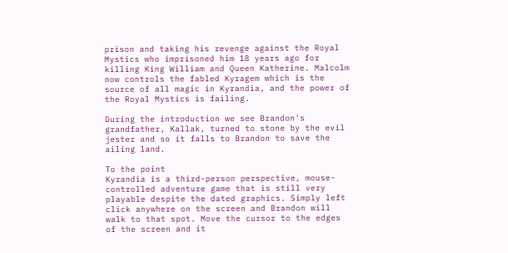prison and taking his revenge against the Royal Mystics who imprisoned him 18 years ago for killing King William and Queen Katherine. Malcolm now controls the fabled Kyragem which is the source of all magic in Kyrandia, and the power of the Royal Mystics is failing.

During the introduction we see Brandon's grandfather, Kallak, turned to stone by the evil jester and so it falls to Brandon to save the ailing land.

To the point
Kyrandia is a third-person perspective, mouse-controlled adventure game that is still very playable despite the dated graphics. Simply left click anywhere on the screen and Brandon will walk to that spot. Move the cursor to the edges of the screen and it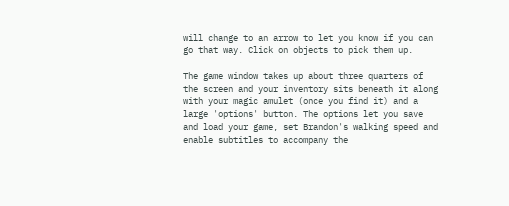will change to an arrow to let you know if you can go that way. Click on objects to pick them up.

The game window takes up about three quarters of the screen and your inventory sits beneath it along with your magic amulet (once you find it) and a large 'options' button. The options let you save and load your game, set Brandon's walking speed and enable subtitles to accompany the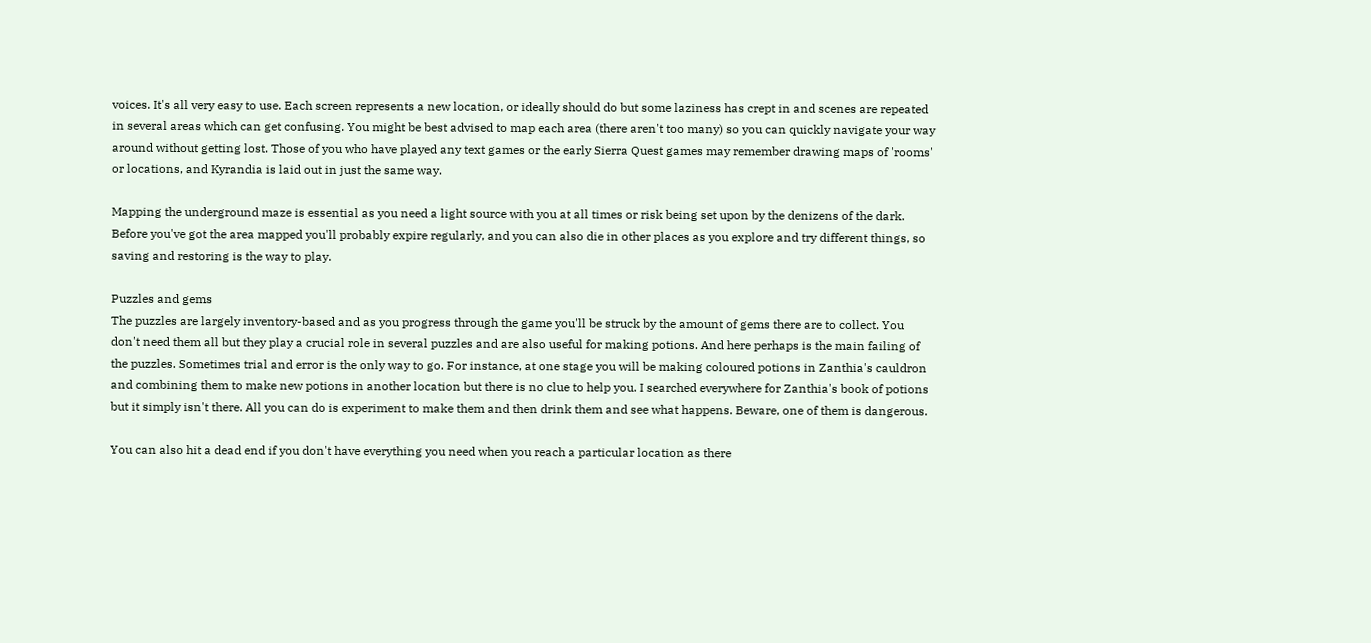voices. It's all very easy to use. Each screen represents a new location, or ideally should do but some laziness has crept in and scenes are repeated in several areas which can get confusing. You might be best advised to map each area (there aren't too many) so you can quickly navigate your way around without getting lost. Those of you who have played any text games or the early Sierra Quest games may remember drawing maps of 'rooms' or locations, and Kyrandia is laid out in just the same way.

Mapping the underground maze is essential as you need a light source with you at all times or risk being set upon by the denizens of the dark. Before you've got the area mapped you'll probably expire regularly, and you can also die in other places as you explore and try different things, so saving and restoring is the way to play.

Puzzles and gems
The puzzles are largely inventory-based and as you progress through the game you'll be struck by the amount of gems there are to collect. You don't need them all but they play a crucial role in several puzzles and are also useful for making potions. And here perhaps is the main failing of the puzzles. Sometimes trial and error is the only way to go. For instance, at one stage you will be making coloured potions in Zanthia's cauldron and combining them to make new potions in another location but there is no clue to help you. I searched everywhere for Zanthia's book of potions but it simply isn't there. All you can do is experiment to make them and then drink them and see what happens. Beware, one of them is dangerous.

You can also hit a dead end if you don't have everything you need when you reach a particular location as there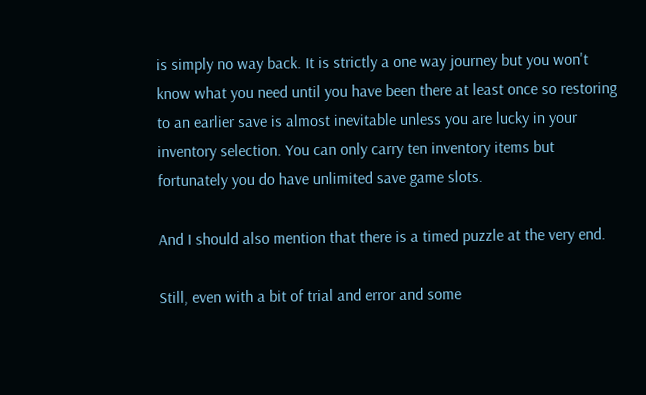is simply no way back. It is strictly a one way journey but you won't know what you need until you have been there at least once so restoring to an earlier save is almost inevitable unless you are lucky in your inventory selection. You can only carry ten inventory items but fortunately you do have unlimited save game slots.

And I should also mention that there is a timed puzzle at the very end.

Still, even with a bit of trial and error and some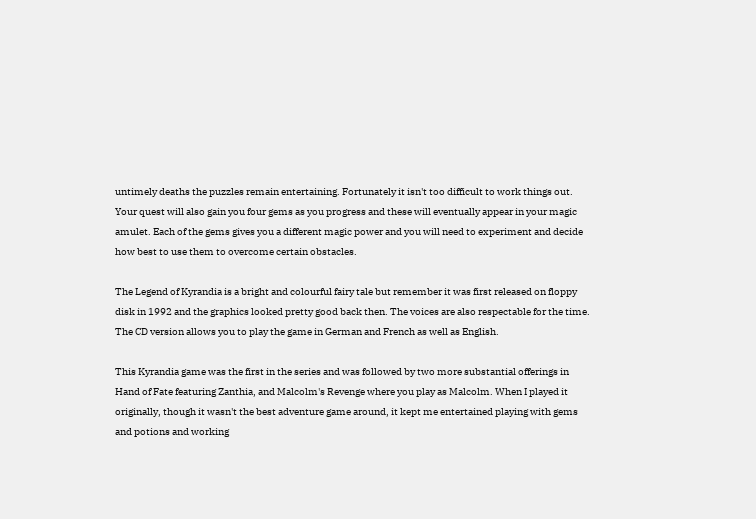untimely deaths the puzzles remain entertaining. Fortunately it isn't too difficult to work things out. Your quest will also gain you four gems as you progress and these will eventually appear in your magic amulet. Each of the gems gives you a different magic power and you will need to experiment and decide how best to use them to overcome certain obstacles.

The Legend of Kyrandia is a bright and colourful fairy tale but remember it was first released on floppy disk in 1992 and the graphics looked pretty good back then. The voices are also respectable for the time. The CD version allows you to play the game in German and French as well as English.

This Kyrandia game was the first in the series and was followed by two more substantial offerings in Hand of Fate featuring Zanthia, and Malcolm's Revenge where you play as Malcolm. When I played it originally, though it wasn't the best adventure game around, it kept me entertained playing with gems and potions and working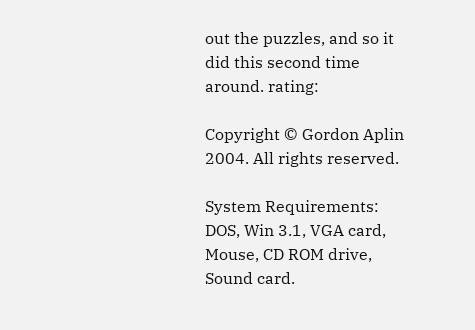out the puzzles, and so it did this second time around. rating:

Copyright © Gordon Aplin 2004. All rights reserved.

System Requirements:
DOS, Win 3.1, VGA card, Mouse, CD ROM drive, Sound card.